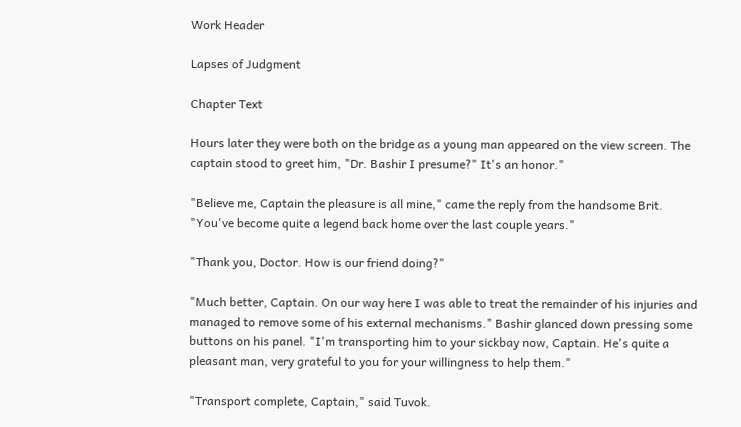Work Header

Lapses of Judgment

Chapter Text

Hours later they were both on the bridge as a young man appeared on the view screen. The captain stood to greet him, "Dr. Bashir I presume?" It's an honor."

"Believe me, Captain the pleasure is all mine," came the reply from the handsome Brit. "You've become quite a legend back home over the last couple years."

"Thank you, Doctor. How is our friend doing?"

"Much better, Captain. On our way here I was able to treat the remainder of his injuries and managed to remove some of his external mechanisms." Bashir glanced down pressing some buttons on his panel. "I'm transporting him to your sickbay now, Captain. He's quite a pleasant man, very grateful to you for your willingness to help them."

"Transport complete, Captain," said Tuvok.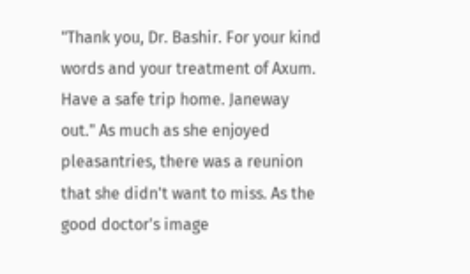"Thank you, Dr. Bashir. For your kind words and your treatment of Axum. Have a safe trip home. Janeway out." As much as she enjoyed pleasantries, there was a reunion that she didn't want to miss. As the good doctor's image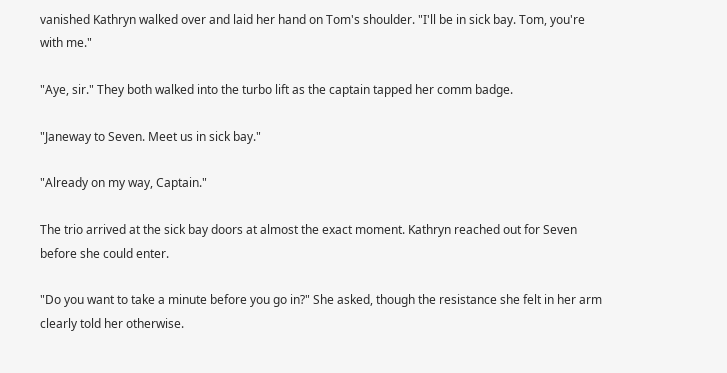vanished Kathryn walked over and laid her hand on Tom's shoulder. "I'll be in sick bay. Tom, you're with me."

"Aye, sir." They both walked into the turbo lift as the captain tapped her comm badge.

"Janeway to Seven. Meet us in sick bay."

"Already on my way, Captain."

The trio arrived at the sick bay doors at almost the exact moment. Kathryn reached out for Seven before she could enter.

"Do you want to take a minute before you go in?" She asked, though the resistance she felt in her arm clearly told her otherwise.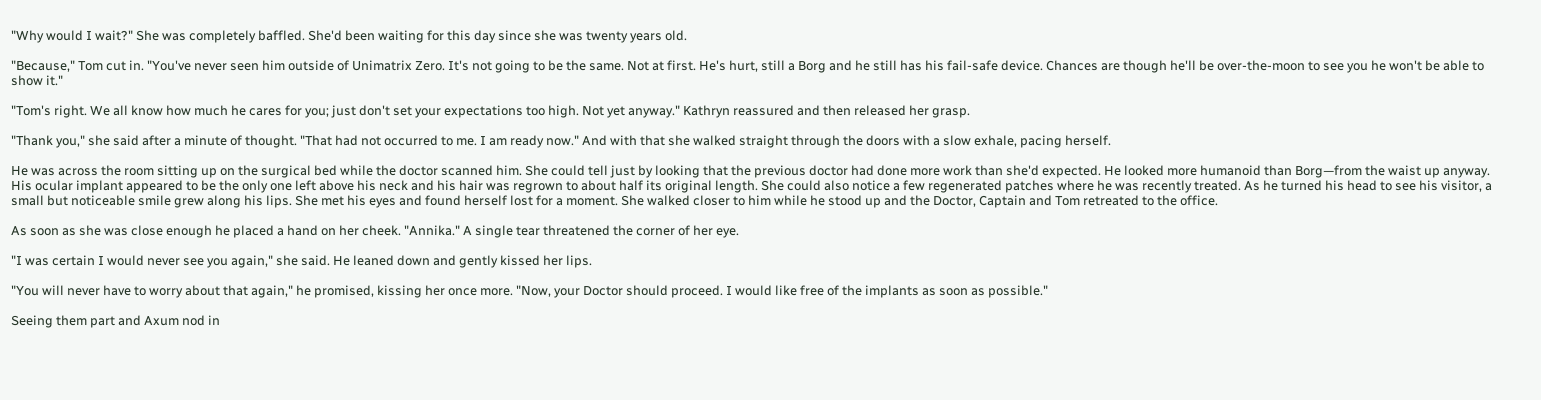"Why would I wait?" She was completely baffled. She'd been waiting for this day since she was twenty years old.

"Because," Tom cut in. "You've never seen him outside of Unimatrix Zero. It's not going to be the same. Not at first. He's hurt, still a Borg and he still has his fail-safe device. Chances are though he'll be over-the-moon to see you he won't be able to show it."

"Tom's right. We all know how much he cares for you; just don't set your expectations too high. Not yet anyway." Kathryn reassured and then released her grasp.

"Thank you," she said after a minute of thought. "That had not occurred to me. I am ready now." And with that she walked straight through the doors with a slow exhale, pacing herself.

He was across the room sitting up on the surgical bed while the doctor scanned him. She could tell just by looking that the previous doctor had done more work than she'd expected. He looked more humanoid than Borg—from the waist up anyway. His ocular implant appeared to be the only one left above his neck and his hair was regrown to about half its original length. She could also notice a few regenerated patches where he was recently treated. As he turned his head to see his visitor, a small but noticeable smile grew along his lips. She met his eyes and found herself lost for a moment. She walked closer to him while he stood up and the Doctor, Captain and Tom retreated to the office.

As soon as she was close enough he placed a hand on her cheek. "Annika." A single tear threatened the corner of her eye.

"I was certain I would never see you again," she said. He leaned down and gently kissed her lips.

"You will never have to worry about that again," he promised, kissing her once more. "Now, your Doctor should proceed. I would like free of the implants as soon as possible."

Seeing them part and Axum nod in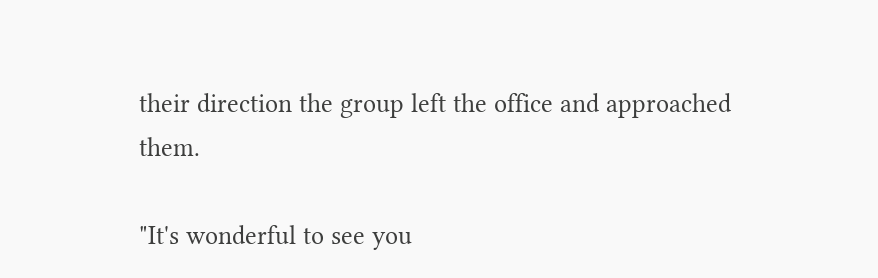their direction the group left the office and approached them.

"It's wonderful to see you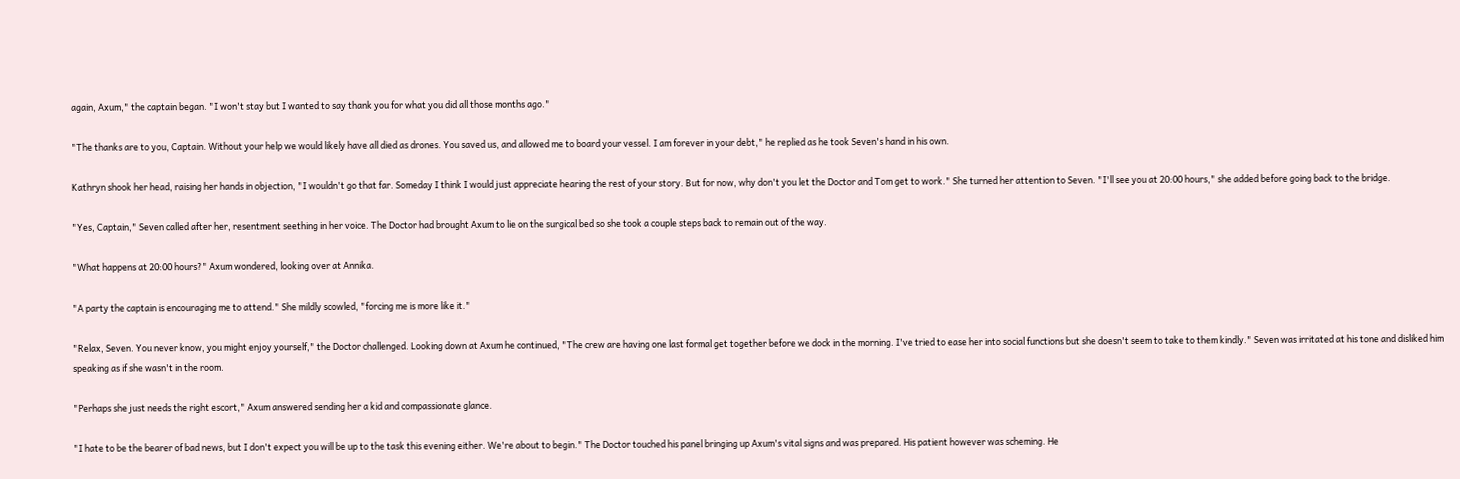again, Axum," the captain began. "I won't stay but I wanted to say thank you for what you did all those months ago."

"The thanks are to you, Captain. Without your help we would likely have all died as drones. You saved us, and allowed me to board your vessel. I am forever in your debt," he replied as he took Seven's hand in his own.

Kathryn shook her head, raising her hands in objection, "I wouldn't go that far. Someday I think I would just appreciate hearing the rest of your story. But for now, why don't you let the Doctor and Tom get to work." She turned her attention to Seven. "I'll see you at 20:00 hours," she added before going back to the bridge.

"Yes, Captain," Seven called after her, resentment seething in her voice. The Doctor had brought Axum to lie on the surgical bed so she took a couple steps back to remain out of the way.

"What happens at 20:00 hours?" Axum wondered, looking over at Annika.

"A party the captain is encouraging me to attend." She mildly scowled, "forcing me is more like it."

"Relax, Seven. You never know, you might enjoy yourself," the Doctor challenged. Looking down at Axum he continued, "The crew are having one last formal get together before we dock in the morning. I've tried to ease her into social functions but she doesn't seem to take to them kindly." Seven was irritated at his tone and disliked him speaking as if she wasn't in the room.

"Perhaps she just needs the right escort," Axum answered sending her a kid and compassionate glance.

"I hate to be the bearer of bad news, but I don't expect you will be up to the task this evening either. We're about to begin." The Doctor touched his panel bringing up Axum's vital signs and was prepared. His patient however was scheming. He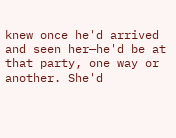knew once he'd arrived and seen her—he'd be at that party, one way or another. She'd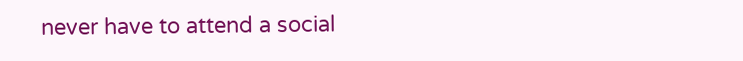never have to attend a social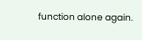function alone again.